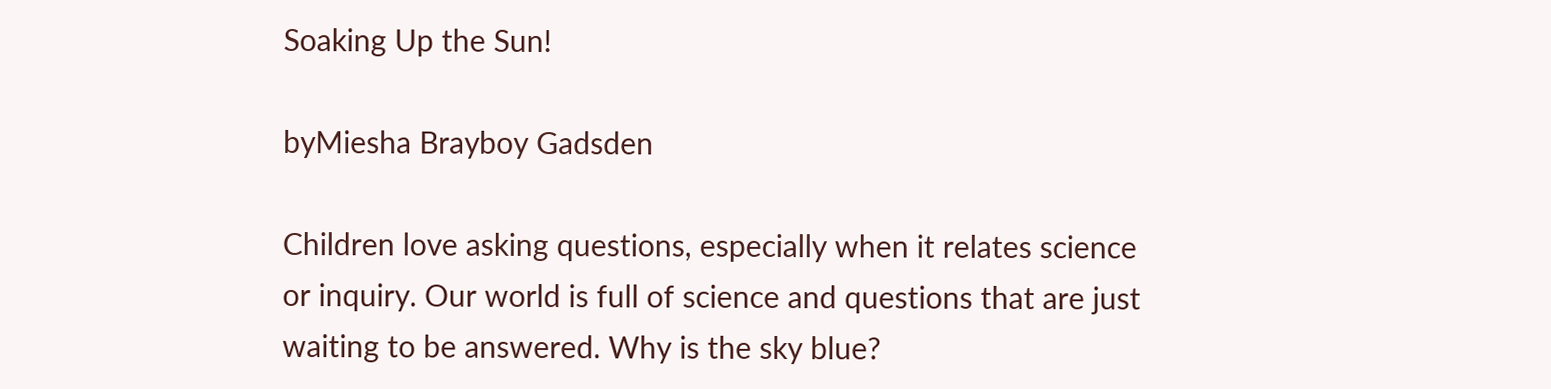Soaking Up the Sun!

byMiesha Brayboy Gadsden

Children love asking questions, especially when it relates science or inquiry. Our world is full of science and questions that are just waiting to be answered. Why is the sky blue?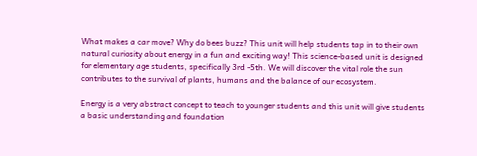What makes a car move? Why do bees buzz? This unit will help students tap in to their own natural curiosity about energy in a fun and exciting way! This science-based unit is designed for elementary age students, specifically 3rd -5th. We will discover the vital role the sun contributes to the survival of plants, humans and the balance of our ecosystem.

Energy is a very abstract concept to teach to younger students and this unit will give students a basic understanding and foundation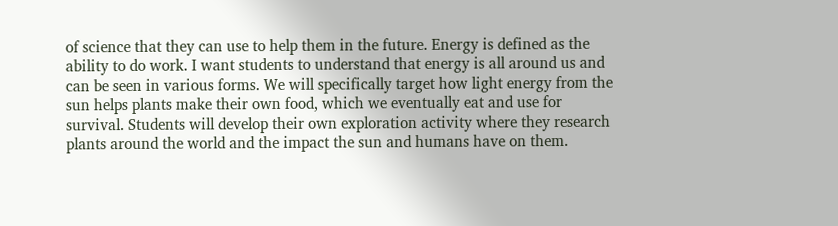of science that they can use to help them in the future. Energy is defined as the ability to do work. I want students to understand that energy is all around us and can be seen in various forms. We will specifically target how light energy from the sun helps plants make their own food, which we eventually eat and use for survival. Students will develop their own exploration activity where they research plants around the world and the impact the sun and humans have on them.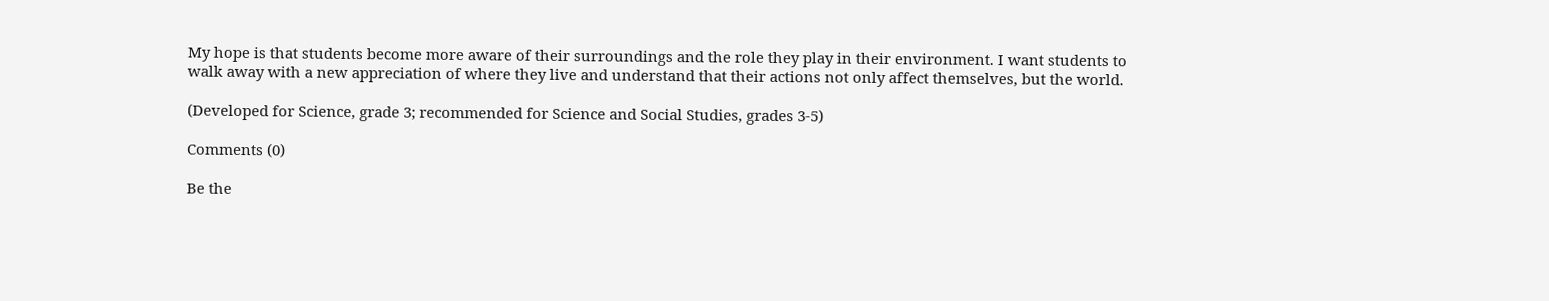My hope is that students become more aware of their surroundings and the role they play in their environment. I want students to walk away with a new appreciation of where they live and understand that their actions not only affect themselves, but the world.

(Developed for Science, grade 3; recommended for Science and Social Studies, grades 3-5)

Comments (0)

Be the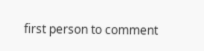first person to comment